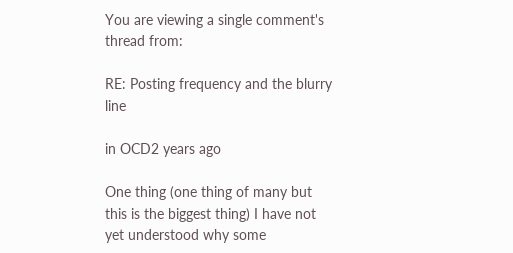You are viewing a single comment's thread from:

RE: Posting frequency and the blurry line

in OCD2 years ago

One thing (one thing of many but this is the biggest thing) I have not yet understood why some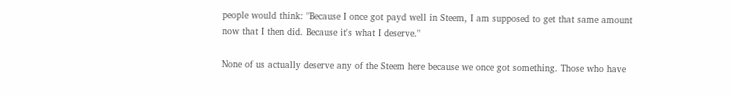people would think: "Because I once got payd well in Steem, I am supposed to get that same amount now that I then did. Because it's what I deserve."

None of us actually deserve any of the Steem here because we once got something. Those who have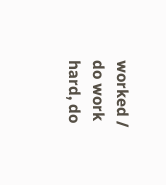worked / do work hard, do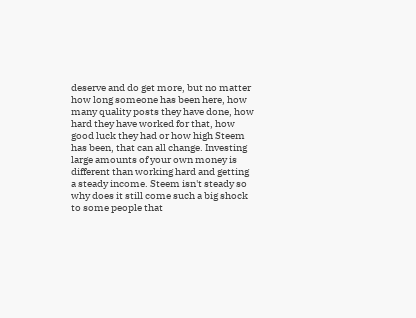deserve and do get more, but no matter how long someone has been here, how many quality posts they have done, how hard they have worked for that, how good luck they had or how high Steem has been, that can all change. Investing large amounts of your own money is different than working hard and getting a steady income. Steem isn't steady so why does it still come such a big shock to some people that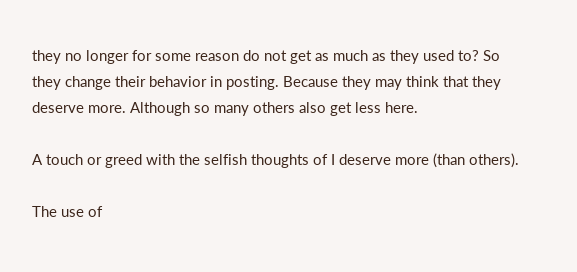they no longer for some reason do not get as much as they used to? So they change their behavior in posting. Because they may think that they deserve more. Although so many others also get less here.

A touch or greed with the selfish thoughts of I deserve more (than others).

The use of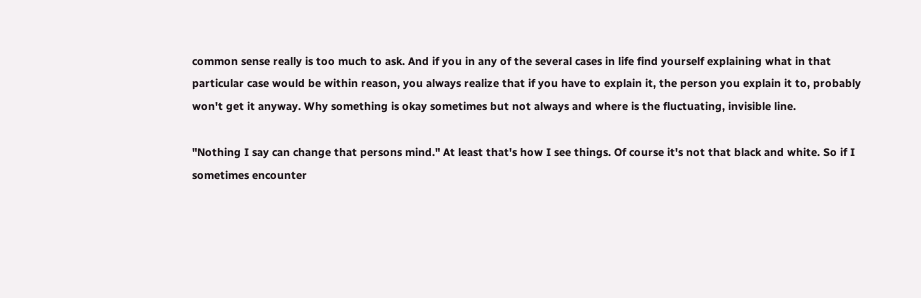common sense really is too much to ask. And if you in any of the several cases in life find yourself explaining what in that particular case would be within reason, you always realize that if you have to explain it, the person you explain it to, probably won't get it anyway. Why something is okay sometimes but not always and where is the fluctuating, invisible line.

"Nothing I say can change that persons mind." At least that's how I see things. Of course it's not that black and white. So if I sometimes encounter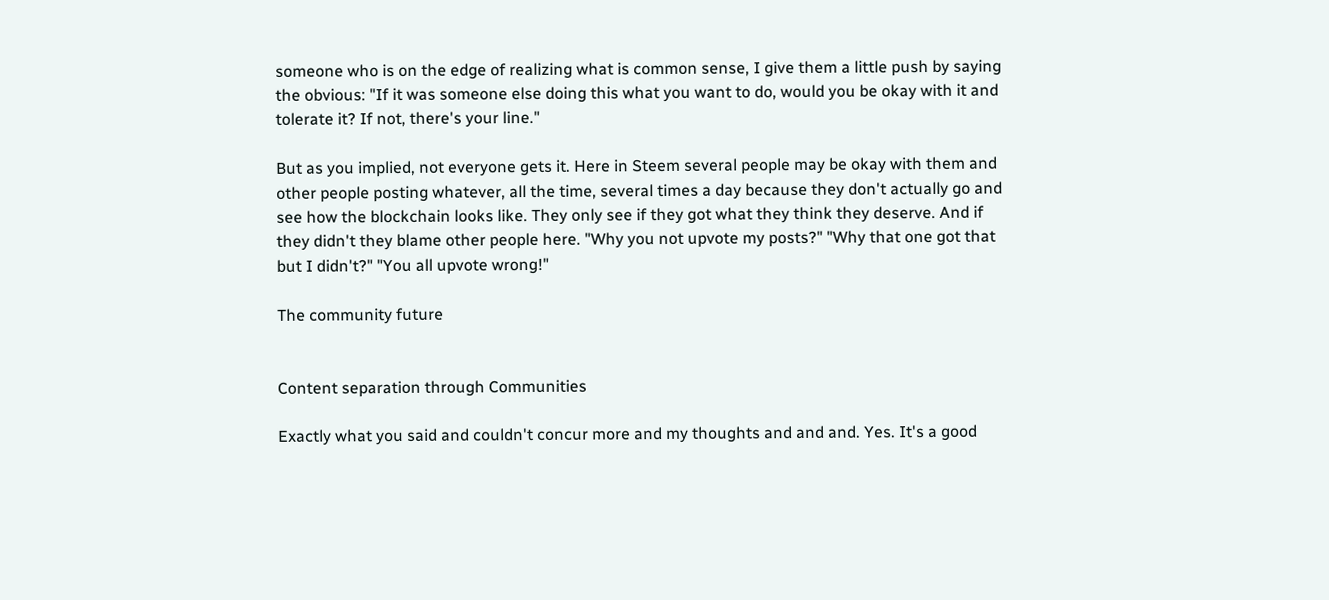someone who is on the edge of realizing what is common sense, I give them a little push by saying the obvious: "If it was someone else doing this what you want to do, would you be okay with it and tolerate it? If not, there's your line."

But as you implied, not everyone gets it. Here in Steem several people may be okay with them and other people posting whatever, all the time, several times a day because they don't actually go and see how the blockchain looks like. They only see if they got what they think they deserve. And if they didn't they blame other people here. "Why you not upvote my posts?" "Why that one got that but I didn't?" "You all upvote wrong!"

The community future


Content separation through Communities

Exactly what you said and couldn't concur more and my thoughts and and and. Yes. It's a good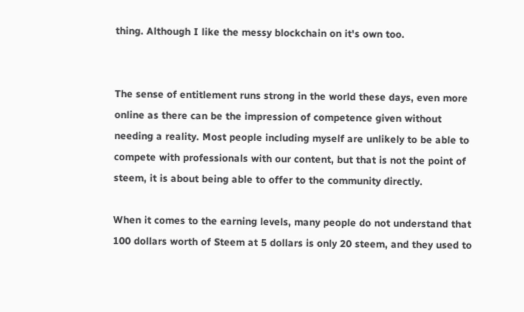thing. Although I like the messy blockchain on it's own too.


The sense of entitlement runs strong in the world these days, even more online as there can be the impression of competence given without needing a reality. Most people including myself are unlikely to be able to compete with professionals with our content, but that is not the point of steem, it is about being able to offer to the community directly.

When it comes to the earning levels, many people do not understand that 100 dollars worth of Steem at 5 dollars is only 20 steem, and they used to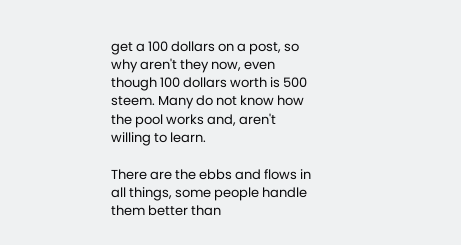get a 100 dollars on a post, so why aren't they now, even though 100 dollars worth is 500 steem. Many do not know how the pool works and, aren't willing to learn.

There are the ebbs and flows in all things, some people handle them better than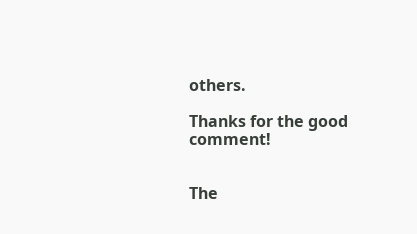others.

Thanks for the good comment!


The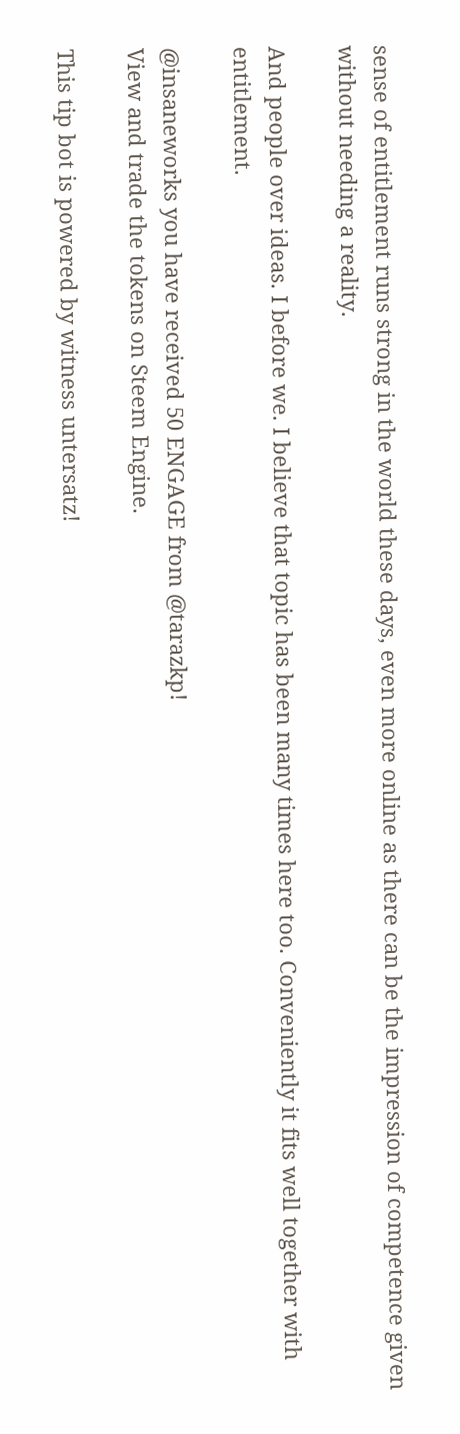sense of entitlement runs strong in the world these days, even more online as there can be the impression of competence given without needing a reality.

And people over ideas. I before we. I believe that topic has been many times here too. Conveniently it fits well together with entitlement.

@insaneworks you have received 50 ENGAGE from @tarazkp!
View and trade the tokens on Steem Engine.

This tip bot is powered by witness untersatz!